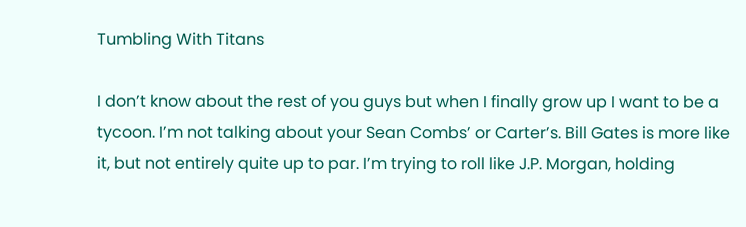Tumbling With Titans

I don’t know about the rest of you guys but when I finally grow up I want to be a tycoon. I’m not talking about your Sean Combs’ or Carter’s. Bill Gates is more like it, but not entirely quite up to par. I’m trying to roll like J.P. Morgan, holding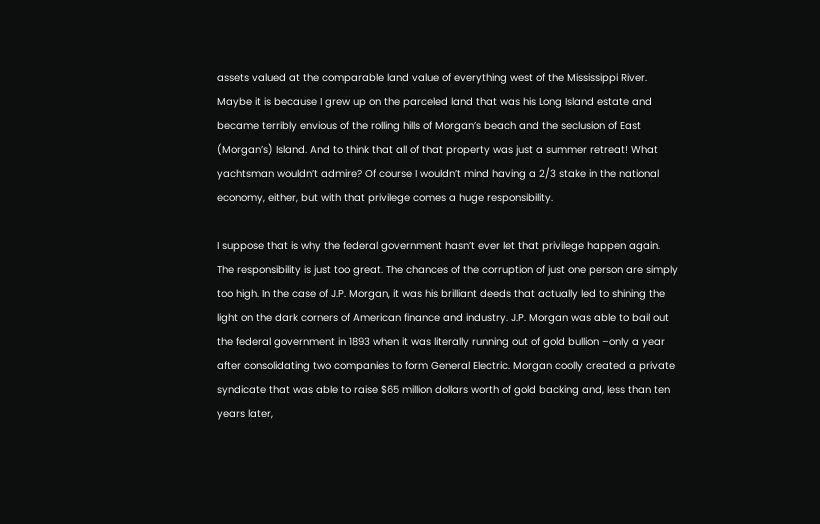assets valued at the comparable land value of everything west of the Mississippi River. Maybe it is because I grew up on the parceled land that was his Long Island estate and became terribly envious of the rolling hills of Morgan’s beach and the seclusion of East (Morgan’s) Island. And to think that all of that property was just a summer retreat! What yachtsman wouldn’t admire? Of course I wouldn’t mind having a 2/3 stake in the national economy, either, but with that privilege comes a huge responsibility.

I suppose that is why the federal government hasn’t ever let that privilege happen again. The responsibility is just too great. The chances of the corruption of just one person are simply too high. In the case of J.P. Morgan, it was his brilliant deeds that actually led to shining the light on the dark corners of American finance and industry. J.P. Morgan was able to bail out the federal government in 1893 when it was literally running out of gold bullion –only a year after consolidating two companies to form General Electric. Morgan coolly created a private syndicate that was able to raise $65 million dollars worth of gold backing and, less than ten years later,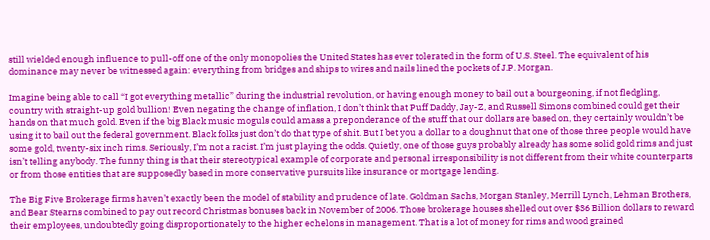still wielded enough influence to pull-off one of the only monopolies the United States has ever tolerated in the form of U.S. Steel. The equivalent of his dominance may never be witnessed again: everything from bridges and ships to wires and nails lined the pockets of J.P. Morgan.

Imagine being able to call “I got everything metallic” during the industrial revolution, or having enough money to bail out a bourgeoning, if not fledgling, country with straight-up gold bullion! Even negating the change of inflation, I don’t think that Puff Daddy, Jay-Z, and Russell Simons combined could get their hands on that much gold. Even if the big Black music moguls could amass a preponderance of the stuff that our dollars are based on, they certainly wouldn’t be using it to bail out the federal government. Black folks just don’t do that type of shit. But I bet you a dollar to a doughnut that one of those three people would have some gold, twenty-six inch rims. Seriously, I’m not a racist. I’m just playing the odds. Quietly, one of those guys probably already has some solid gold rims and just isn’t telling anybody. The funny thing is that their stereotypical example of corporate and personal irresponsibility is not different from their white counterparts or from those entities that are supposedly based in more conservative pursuits like insurance or mortgage lending.

The Big Five Brokerage firms haven’t exactly been the model of stability and prudence of late. Goldman Sachs, Morgan Stanley, Merrill Lynch, Lehman Brothers, and Bear Stearns combined to pay out record Christmas bonuses back in November of 2006. Those brokerage houses shelled out over $36 Billion dollars to reward their employees, undoubtedly going disproportionately to the higher echelons in management. That is a lot of money for rims and wood grained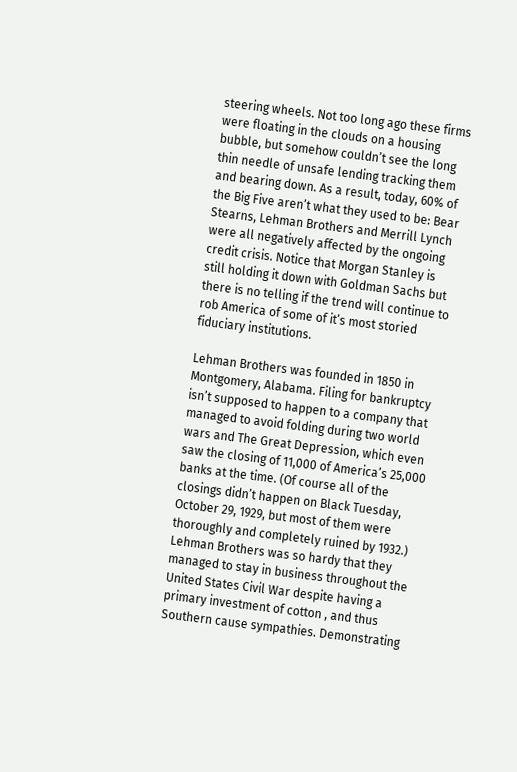steering wheels. Not too long ago these firms were floating in the clouds on a housing bubble, but somehow couldn’t see the long thin needle of unsafe lending tracking them and bearing down. As a result, today, 60% of the Big Five aren’t what they used to be: Bear Stearns, Lehman Brothers and Merrill Lynch were all negatively affected by the ongoing credit crisis. Notice that Morgan Stanley is still holding it down with Goldman Sachs but there is no telling if the trend will continue to rob America of some of it’s most storied fiduciary institutions.

Lehman Brothers was founded in 1850 in Montgomery, Alabama. Filing for bankruptcy isn’t supposed to happen to a company that managed to avoid folding during two world wars and The Great Depression, which even saw the closing of 11,000 of America’s 25,000 banks at the time. (Of course all of the closings didn’t happen on Black Tuesday, October 29, 1929, but most of them were thoroughly and completely ruined by 1932.) Lehman Brothers was so hardy that they managed to stay in business throughout the United States Civil War despite having a primary investment of cotton , and thus Southern cause sympathies. Demonstrating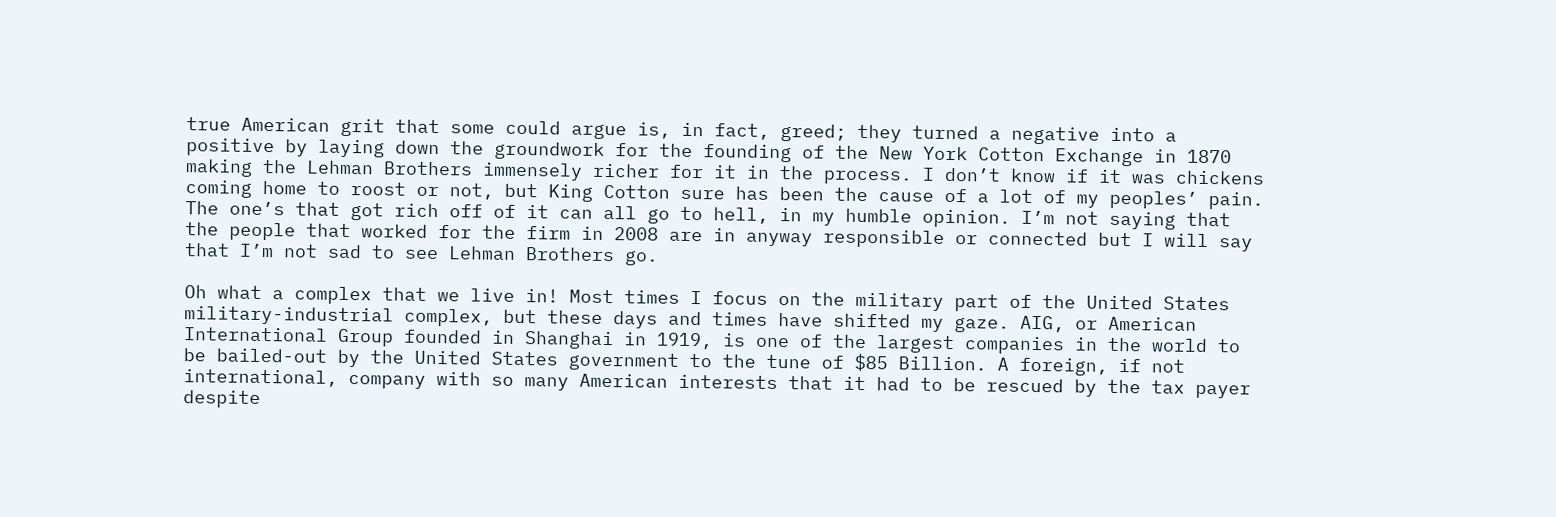true American grit that some could argue is, in fact, greed; they turned a negative into a positive by laying down the groundwork for the founding of the New York Cotton Exchange in 1870 making the Lehman Brothers immensely richer for it in the process. I don’t know if it was chickens coming home to roost or not, but King Cotton sure has been the cause of a lot of my peoples’ pain. The one’s that got rich off of it can all go to hell, in my humble opinion. I’m not saying that the people that worked for the firm in 2008 are in anyway responsible or connected but I will say that I’m not sad to see Lehman Brothers go.

Oh what a complex that we live in! Most times I focus on the military part of the United States military-industrial complex, but these days and times have shifted my gaze. AIG, or American International Group founded in Shanghai in 1919, is one of the largest companies in the world to be bailed-out by the United States government to the tune of $85 Billion. A foreign, if not international, company with so many American interests that it had to be rescued by the tax payer despite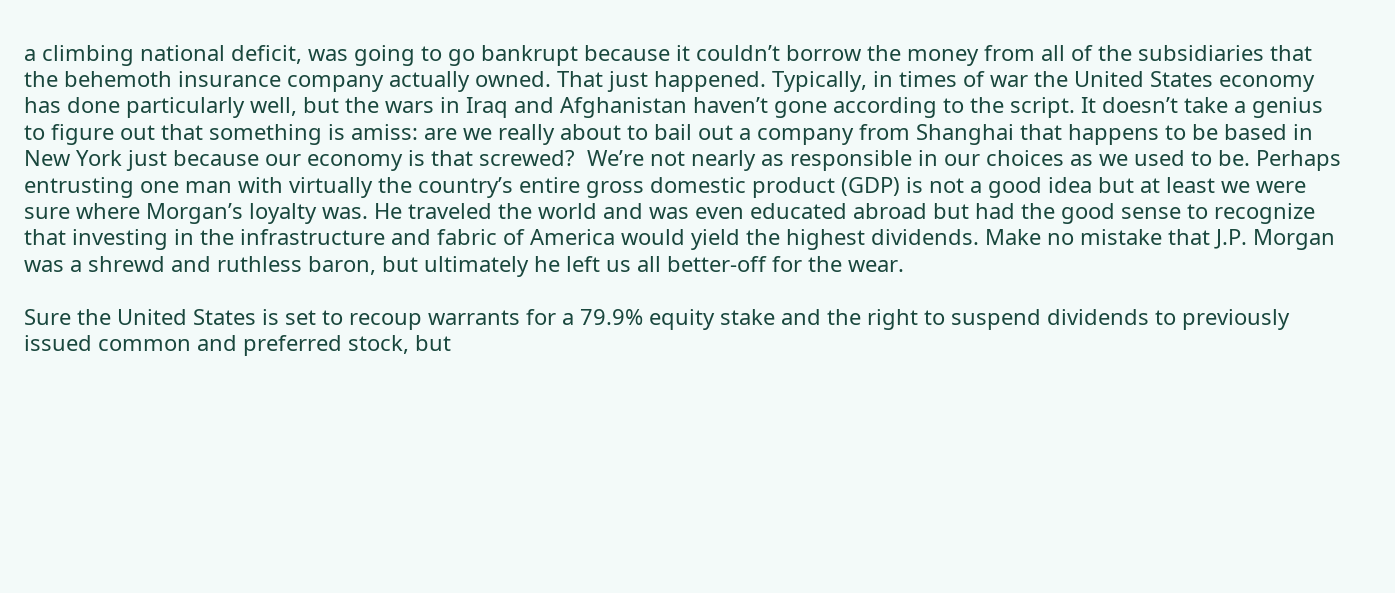a climbing national deficit, was going to go bankrupt because it couldn’t borrow the money from all of the subsidiaries that the behemoth insurance company actually owned. That just happened. Typically, in times of war the United States economy has done particularly well, but the wars in Iraq and Afghanistan haven’t gone according to the script. It doesn’t take a genius to figure out that something is amiss: are we really about to bail out a company from Shanghai that happens to be based in New York just because our economy is that screwed?  We’re not nearly as responsible in our choices as we used to be. Perhaps entrusting one man with virtually the country’s entire gross domestic product (GDP) is not a good idea but at least we were sure where Morgan’s loyalty was. He traveled the world and was even educated abroad but had the good sense to recognize that investing in the infrastructure and fabric of America would yield the highest dividends. Make no mistake that J.P. Morgan was a shrewd and ruthless baron, but ultimately he left us all better-off for the wear.

Sure the United States is set to recoup warrants for a 79.9% equity stake and the right to suspend dividends to previously issued common and preferred stock, but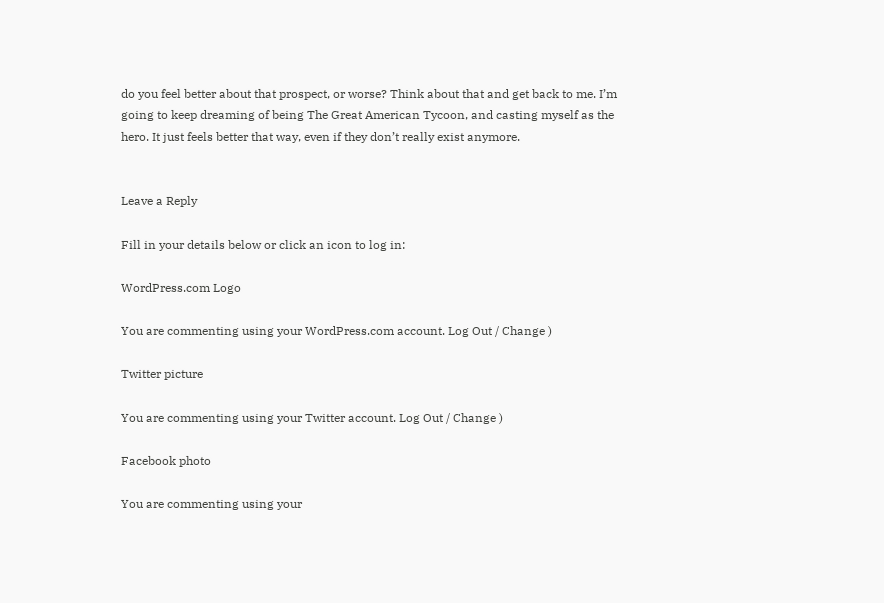do you feel better about that prospect, or worse? Think about that and get back to me. I’m going to keep dreaming of being The Great American Tycoon, and casting myself as the hero. It just feels better that way, even if they don’t really exist anymore.


Leave a Reply

Fill in your details below or click an icon to log in:

WordPress.com Logo

You are commenting using your WordPress.com account. Log Out / Change )

Twitter picture

You are commenting using your Twitter account. Log Out / Change )

Facebook photo

You are commenting using your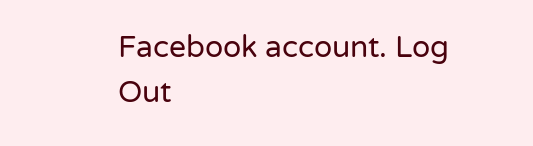Facebook account. Log Out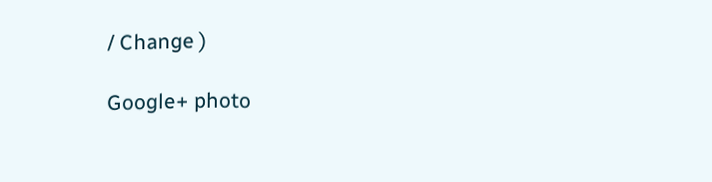/ Change )

Google+ photo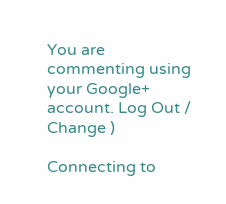You are commenting using your Google+ account. Log Out / Change )

Connecting to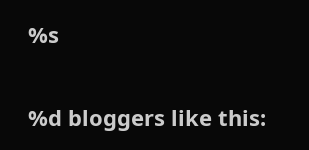%s

%d bloggers like this: